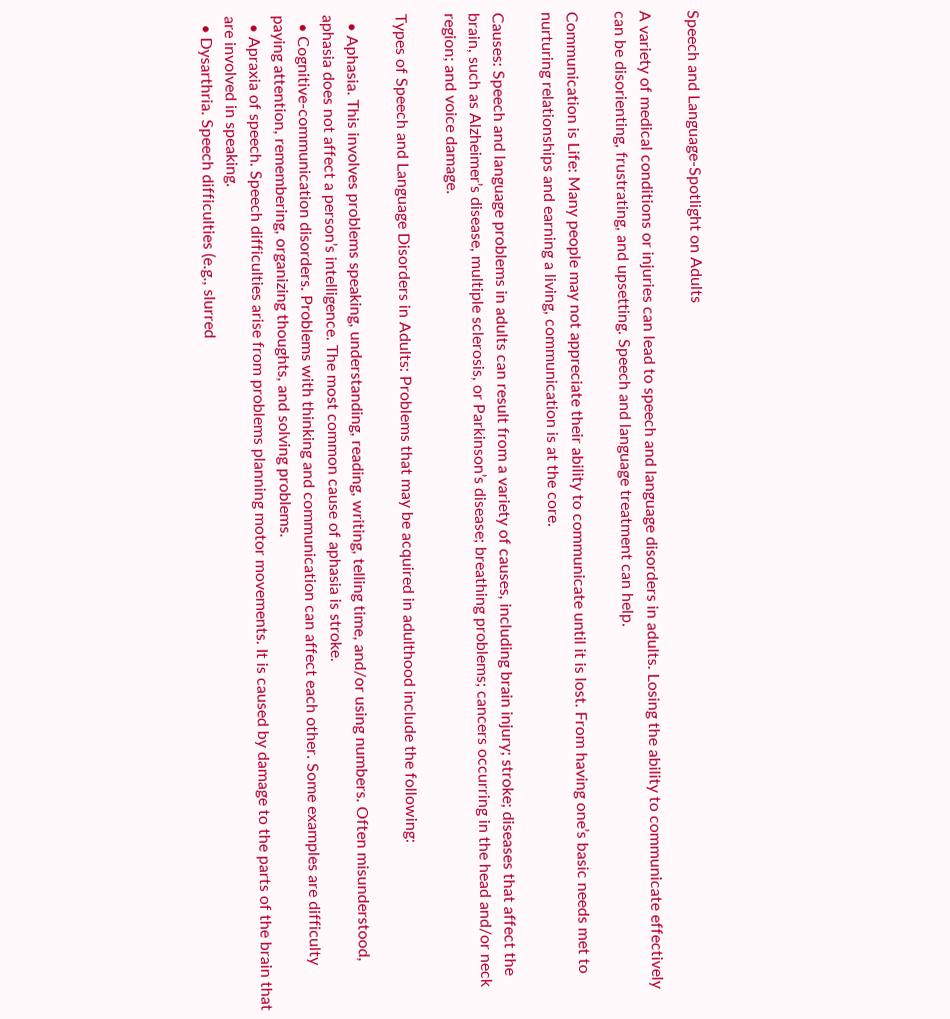Speech and Language-Spotlight on Adults

A variety of medical conditions or injuries can lead to speech and language disorders in adults. Losing the ability to communicate effectively can be disorienting, frustrating, and upsetting. Speech and language treatment can help.

Communication is Life: Many people may not appreciate their ability to communicate until it is lost. From having one’s basic needs met to nurturing relationships and earning a living, communication is at the core.

Causes: Speech and language problems in adults can result from a variety of causes, including brain injury; stroke; diseases that affect the brain, such as Alzheimer’s disease, multiple sclerosis, or Parkinson’s disease; breathing problems; cancers occurring in the head and/or neck region; and voice damage.

Types of Speech and Language Disorders in Adults: Problems that may be acquired in adulthood include the following:

  • Aphasia. This involves problems speaking, understanding, reading, writing, telling time, and/or using numbers. Often misunderstood, aphasia does not affect a person’s intelligence. The most common cause of aphasia is stroke.
  • Cognitive-communication disorders. Problems with thinking and communication can affect each other. Some examples are difficulty paying attention, remembering, organizing thoughts, and solving problems.
  • Apraxia of speech. Speech difficulties arise from problems planning motor movements. It is caused by damage to the parts of the brain that are involved in speaking.
  • Dysarthria. Speech difficulties (e.g., slurred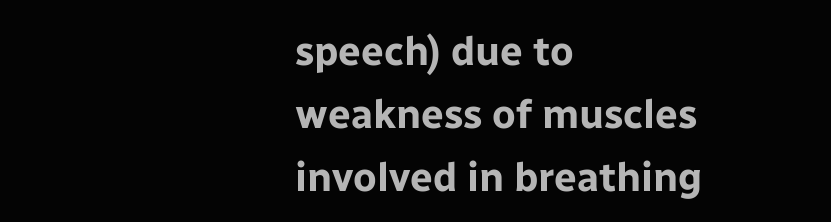speech) due to weakness of muscles involved in breathing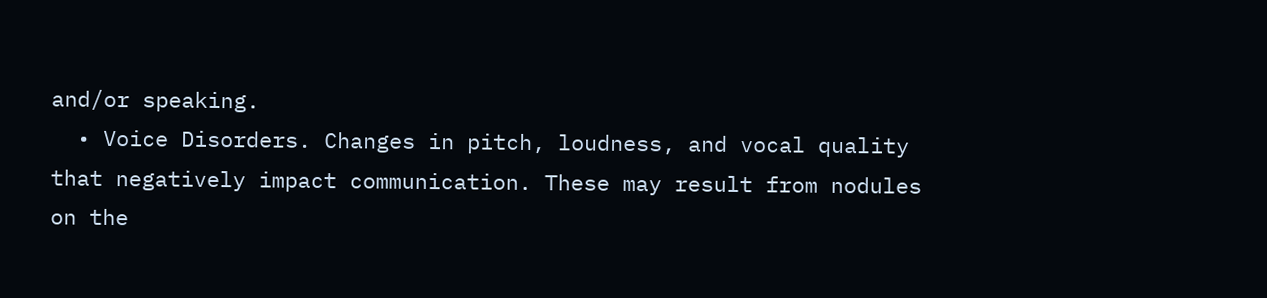and/or speaking.
  • Voice Disorders. Changes in pitch, loudness, and vocal quality that negatively impact communication. These may result from nodules on the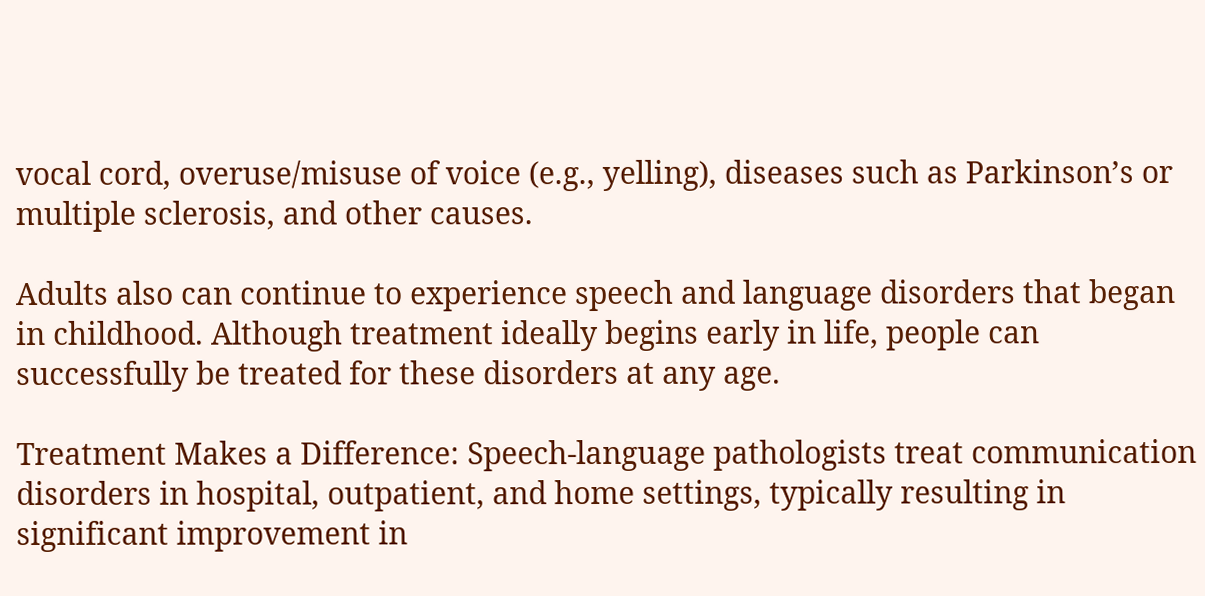vocal cord, overuse/misuse of voice (e.g., yelling), diseases such as Parkinson’s or multiple sclerosis, and other causes.

Adults also can continue to experience speech and language disorders that began in childhood. Although treatment ideally begins early in life, people can successfully be treated for these disorders at any age.

Treatment Makes a Difference: Speech-language pathologists treat communication disorders in hospital, outpatient, and home settings, typically resulting in significant improvement in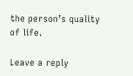the person’s quality of life.

Leave a reply